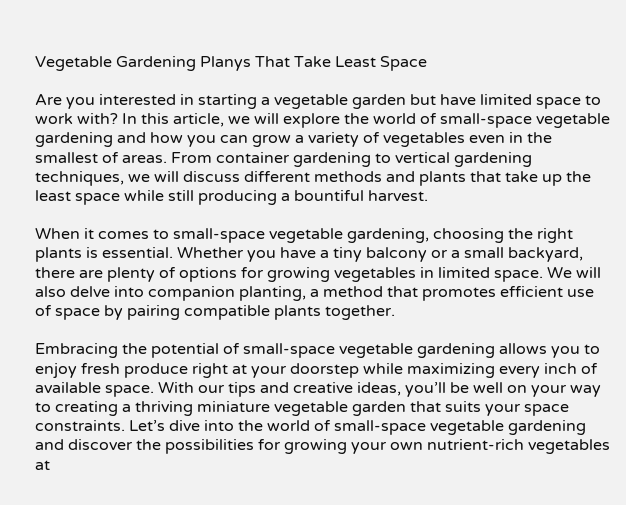Vegetable Gardening Planys That Take Least Space

Are you interested in starting a vegetable garden but have limited space to work with? In this article, we will explore the world of small-space vegetable gardening and how you can grow a variety of vegetables even in the smallest of areas. From container gardening to vertical gardening techniques, we will discuss different methods and plants that take up the least space while still producing a bountiful harvest.

When it comes to small-space vegetable gardening, choosing the right plants is essential. Whether you have a tiny balcony or a small backyard, there are plenty of options for growing vegetables in limited space. We will also delve into companion planting, a method that promotes efficient use of space by pairing compatible plants together.

Embracing the potential of small-space vegetable gardening allows you to enjoy fresh produce right at your doorstep while maximizing every inch of available space. With our tips and creative ideas, you’ll be well on your way to creating a thriving miniature vegetable garden that suits your space constraints. Let’s dive into the world of small-space vegetable gardening and discover the possibilities for growing your own nutrient-rich vegetables at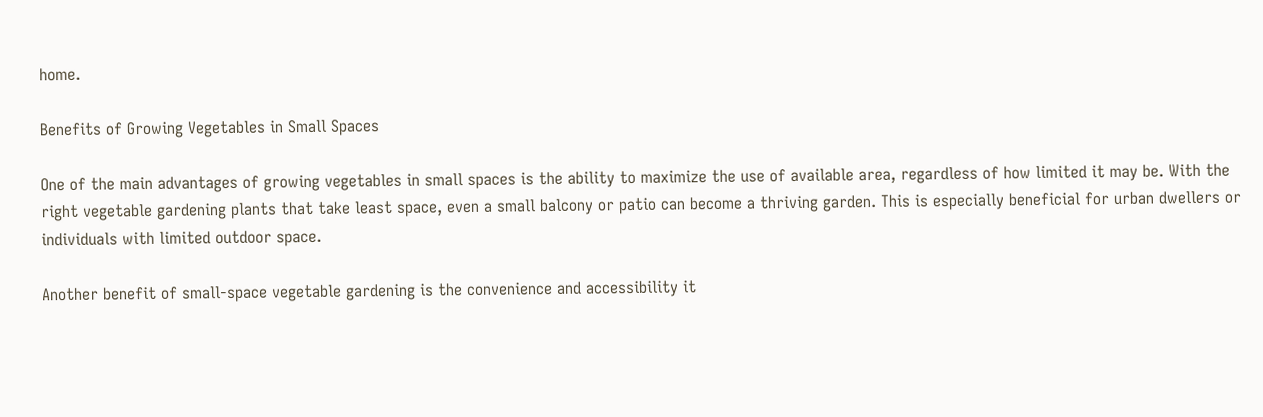home.

Benefits of Growing Vegetables in Small Spaces

One of the main advantages of growing vegetables in small spaces is the ability to maximize the use of available area, regardless of how limited it may be. With the right vegetable gardening plants that take least space, even a small balcony or patio can become a thriving garden. This is especially beneficial for urban dwellers or individuals with limited outdoor space.

Another benefit of small-space vegetable gardening is the convenience and accessibility it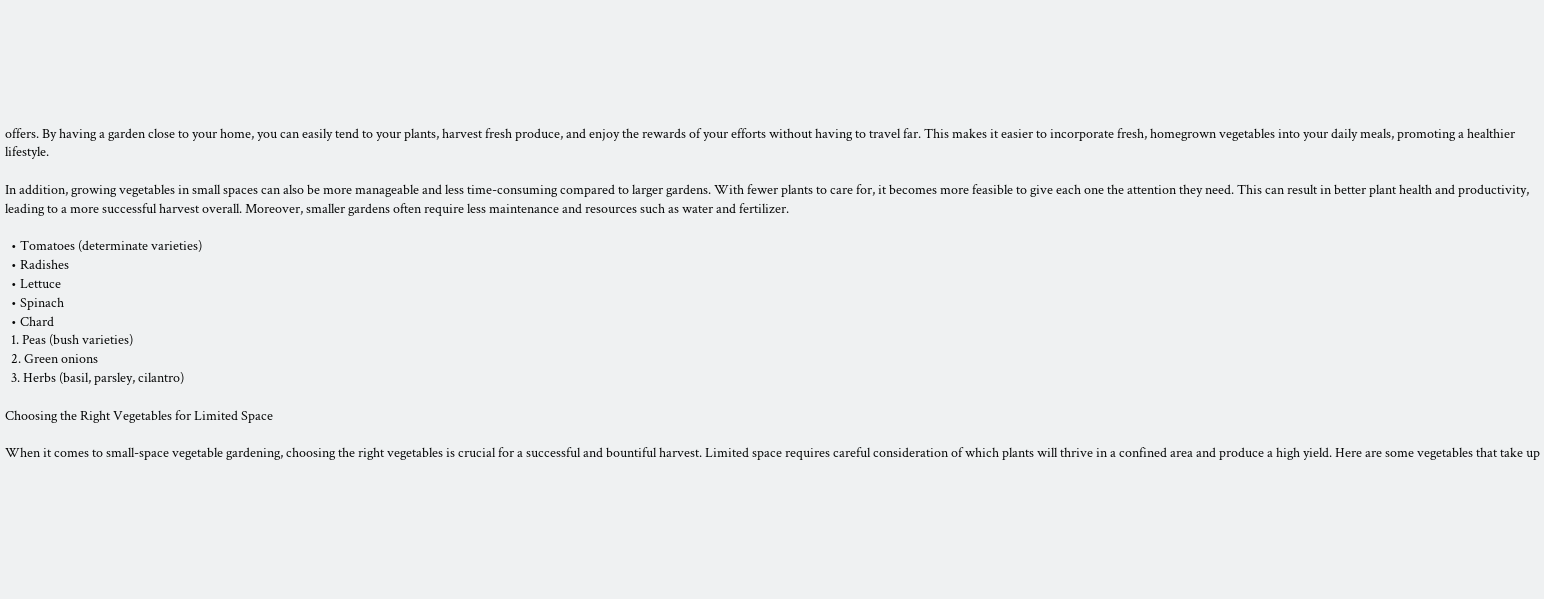offers. By having a garden close to your home, you can easily tend to your plants, harvest fresh produce, and enjoy the rewards of your efforts without having to travel far. This makes it easier to incorporate fresh, homegrown vegetables into your daily meals, promoting a healthier lifestyle.

In addition, growing vegetables in small spaces can also be more manageable and less time-consuming compared to larger gardens. With fewer plants to care for, it becomes more feasible to give each one the attention they need. This can result in better plant health and productivity, leading to a more successful harvest overall. Moreover, smaller gardens often require less maintenance and resources such as water and fertilizer.

  • Tomatoes (determinate varieties)
  • Radishes
  • Lettuce
  • Spinach
  • Chard
  1. Peas (bush varieties)
  2. Green onions
  3. Herbs (basil, parsley, cilantro)

Choosing the Right Vegetables for Limited Space

When it comes to small-space vegetable gardening, choosing the right vegetables is crucial for a successful and bountiful harvest. Limited space requires careful consideration of which plants will thrive in a confined area and produce a high yield. Here are some vegetables that take up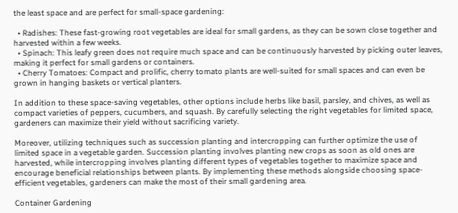the least space and are perfect for small-space gardening:

  • Radishes: These fast-growing root vegetables are ideal for small gardens, as they can be sown close together and harvested within a few weeks.
  • Spinach: This leafy green does not require much space and can be continuously harvested by picking outer leaves, making it perfect for small gardens or containers.
  • Cherry Tomatoes: Compact and prolific, cherry tomato plants are well-suited for small spaces and can even be grown in hanging baskets or vertical planters.

In addition to these space-saving vegetables, other options include herbs like basil, parsley, and chives, as well as compact varieties of peppers, cucumbers, and squash. By carefully selecting the right vegetables for limited space, gardeners can maximize their yield without sacrificing variety.

Moreover, utilizing techniques such as succession planting and intercropping can further optimize the use of limited space in a vegetable garden. Succession planting involves planting new crops as soon as old ones are harvested, while intercropping involves planting different types of vegetables together to maximize space and encourage beneficial relationships between plants. By implementing these methods alongside choosing space-efficient vegetables, gardeners can make the most of their small gardening area.

Container Gardening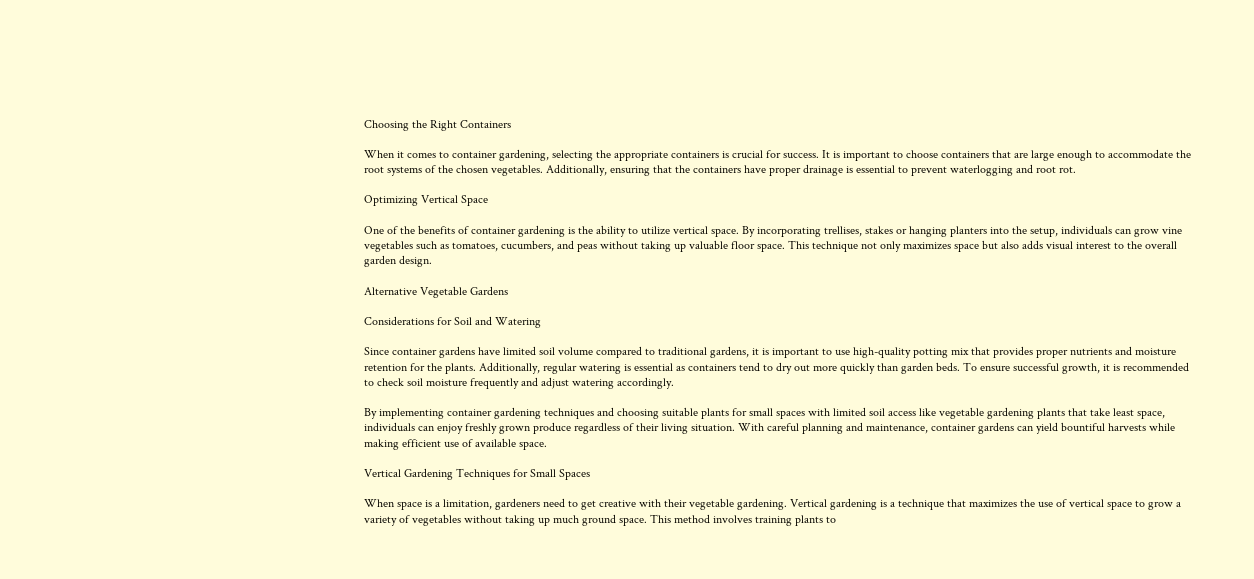Choosing the Right Containers

When it comes to container gardening, selecting the appropriate containers is crucial for success. It is important to choose containers that are large enough to accommodate the root systems of the chosen vegetables. Additionally, ensuring that the containers have proper drainage is essential to prevent waterlogging and root rot.

Optimizing Vertical Space

One of the benefits of container gardening is the ability to utilize vertical space. By incorporating trellises, stakes or hanging planters into the setup, individuals can grow vine vegetables such as tomatoes, cucumbers, and peas without taking up valuable floor space. This technique not only maximizes space but also adds visual interest to the overall garden design.

Alternative Vegetable Gardens

Considerations for Soil and Watering

Since container gardens have limited soil volume compared to traditional gardens, it is important to use high-quality potting mix that provides proper nutrients and moisture retention for the plants. Additionally, regular watering is essential as containers tend to dry out more quickly than garden beds. To ensure successful growth, it is recommended to check soil moisture frequently and adjust watering accordingly.

By implementing container gardening techniques and choosing suitable plants for small spaces with limited soil access like vegetable gardening plants that take least space, individuals can enjoy freshly grown produce regardless of their living situation. With careful planning and maintenance, container gardens can yield bountiful harvests while making efficient use of available space.

Vertical Gardening Techniques for Small Spaces

When space is a limitation, gardeners need to get creative with their vegetable gardening. Vertical gardening is a technique that maximizes the use of vertical space to grow a variety of vegetables without taking up much ground space. This method involves training plants to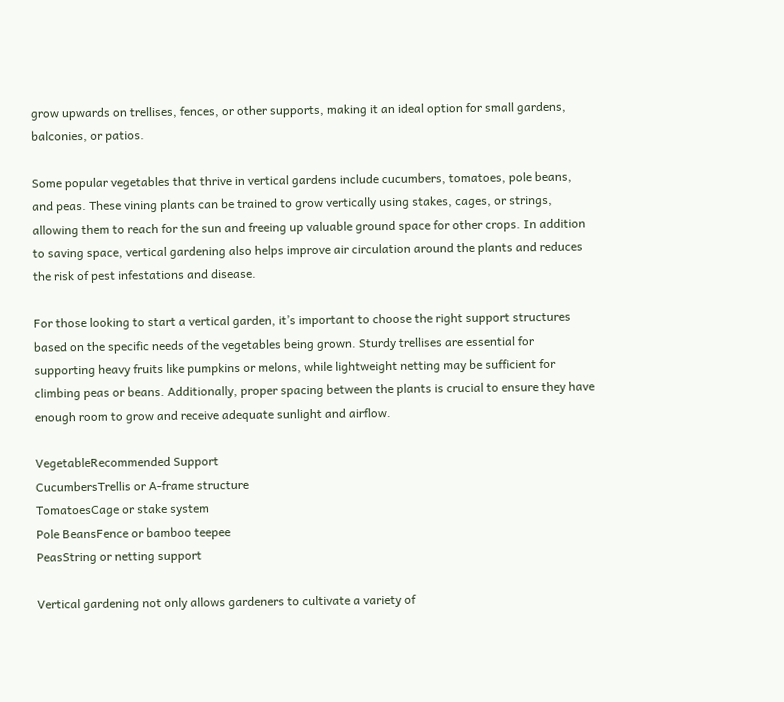grow upwards on trellises, fences, or other supports, making it an ideal option for small gardens, balconies, or patios.

Some popular vegetables that thrive in vertical gardens include cucumbers, tomatoes, pole beans, and peas. These vining plants can be trained to grow vertically using stakes, cages, or strings, allowing them to reach for the sun and freeing up valuable ground space for other crops. In addition to saving space, vertical gardening also helps improve air circulation around the plants and reduces the risk of pest infestations and disease.

For those looking to start a vertical garden, it’s important to choose the right support structures based on the specific needs of the vegetables being grown. Sturdy trellises are essential for supporting heavy fruits like pumpkins or melons, while lightweight netting may be sufficient for climbing peas or beans. Additionally, proper spacing between the plants is crucial to ensure they have enough room to grow and receive adequate sunlight and airflow.

VegetableRecommended Support
CucumbersTrellis or A-frame structure
TomatoesCage or stake system
Pole BeansFence or bamboo teepee
PeasString or netting support

Vertical gardening not only allows gardeners to cultivate a variety of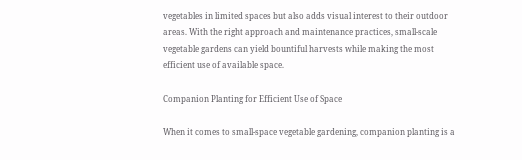vegetables in limited spaces but also adds visual interest to their outdoor areas. With the right approach and maintenance practices, small-scale vegetable gardens can yield bountiful harvests while making the most efficient use of available space.

Companion Planting for Efficient Use of Space

When it comes to small-space vegetable gardening, companion planting is a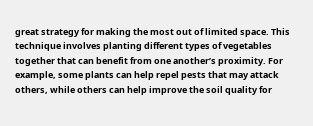great strategy for making the most out of limited space. This technique involves planting different types of vegetables together that can benefit from one another’s proximity. For example, some plants can help repel pests that may attack others, while others can help improve the soil quality for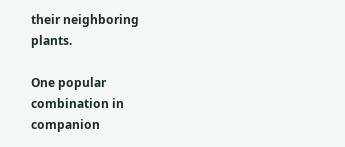their neighboring plants.

One popular combination in companion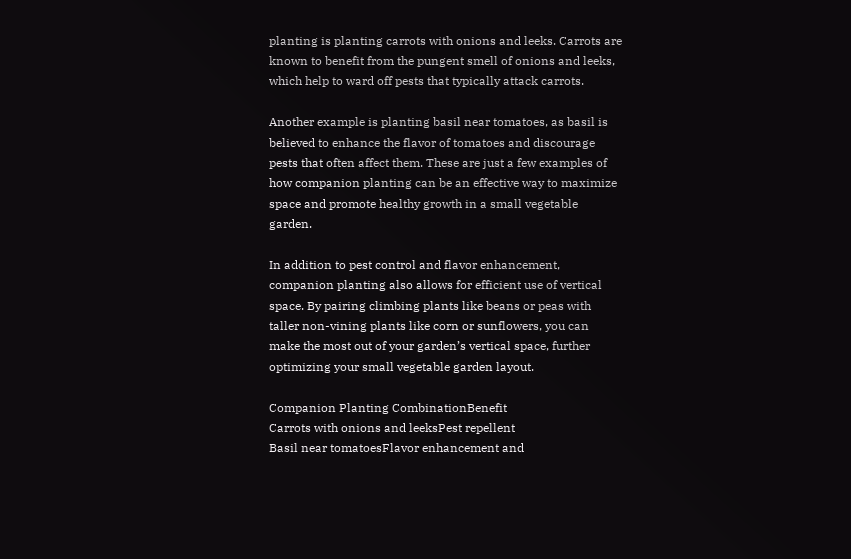planting is planting carrots with onions and leeks. Carrots are known to benefit from the pungent smell of onions and leeks, which help to ward off pests that typically attack carrots.

Another example is planting basil near tomatoes, as basil is believed to enhance the flavor of tomatoes and discourage pests that often affect them. These are just a few examples of how companion planting can be an effective way to maximize space and promote healthy growth in a small vegetable garden.

In addition to pest control and flavor enhancement, companion planting also allows for efficient use of vertical space. By pairing climbing plants like beans or peas with taller non-vining plants like corn or sunflowers, you can make the most out of your garden’s vertical space, further optimizing your small vegetable garden layout.

Companion Planting CombinationBenefit
Carrots with onions and leeksPest repellent
Basil near tomatoesFlavor enhancement and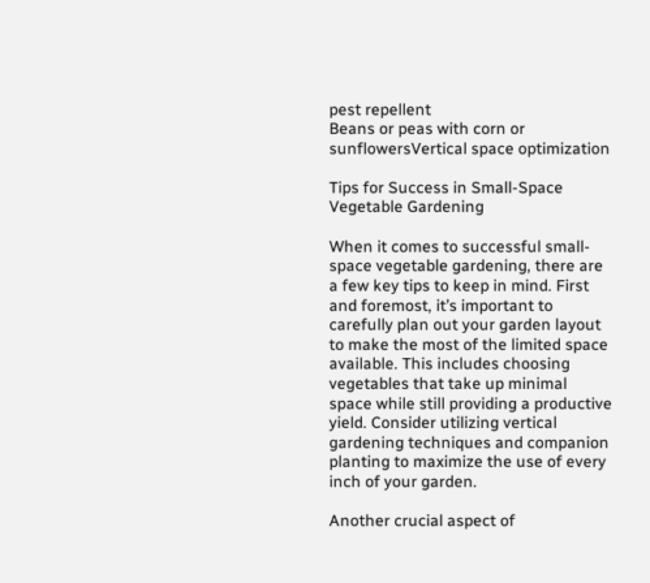pest repellent
Beans or peas with corn or sunflowersVertical space optimization

Tips for Success in Small-Space Vegetable Gardening

When it comes to successful small-space vegetable gardening, there are a few key tips to keep in mind. First and foremost, it’s important to carefully plan out your garden layout to make the most of the limited space available. This includes choosing vegetables that take up minimal space while still providing a productive yield. Consider utilizing vertical gardening techniques and companion planting to maximize the use of every inch of your garden.

Another crucial aspect of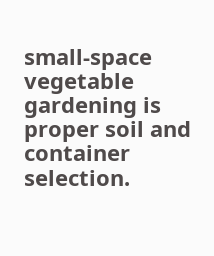small-space vegetable gardening is proper soil and container selection.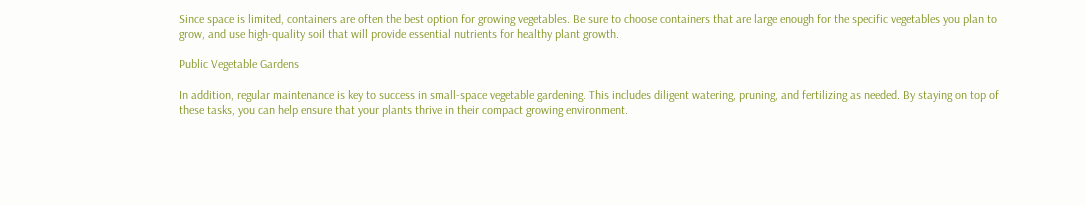Since space is limited, containers are often the best option for growing vegetables. Be sure to choose containers that are large enough for the specific vegetables you plan to grow, and use high-quality soil that will provide essential nutrients for healthy plant growth.

Public Vegetable Gardens

In addition, regular maintenance is key to success in small-space vegetable gardening. This includes diligent watering, pruning, and fertilizing as needed. By staying on top of these tasks, you can help ensure that your plants thrive in their compact growing environment.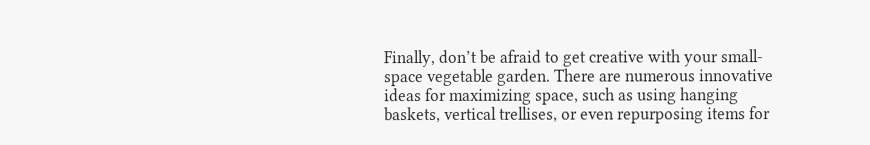Finally, don’t be afraid to get creative with your small-space vegetable garden. There are numerous innovative ideas for maximizing space, such as using hanging baskets, vertical trellises, or even repurposing items for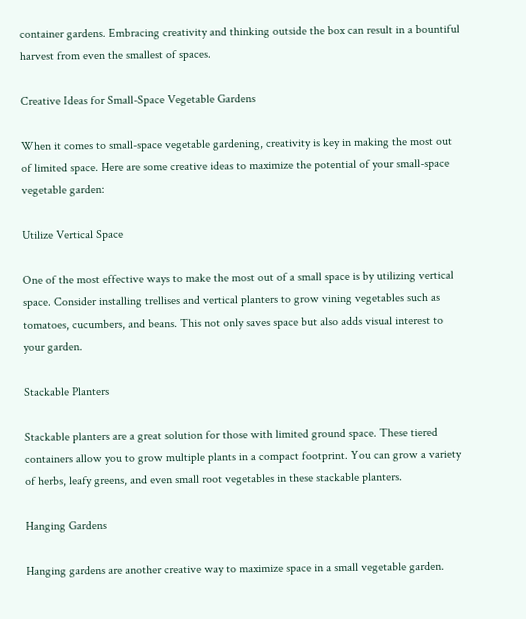container gardens. Embracing creativity and thinking outside the box can result in a bountiful harvest from even the smallest of spaces.

Creative Ideas for Small-Space Vegetable Gardens

When it comes to small-space vegetable gardening, creativity is key in making the most out of limited space. Here are some creative ideas to maximize the potential of your small-space vegetable garden:

Utilize Vertical Space

One of the most effective ways to make the most out of a small space is by utilizing vertical space. Consider installing trellises and vertical planters to grow vining vegetables such as tomatoes, cucumbers, and beans. This not only saves space but also adds visual interest to your garden.

Stackable Planters

Stackable planters are a great solution for those with limited ground space. These tiered containers allow you to grow multiple plants in a compact footprint. You can grow a variety of herbs, leafy greens, and even small root vegetables in these stackable planters.

Hanging Gardens

Hanging gardens are another creative way to maximize space in a small vegetable garden.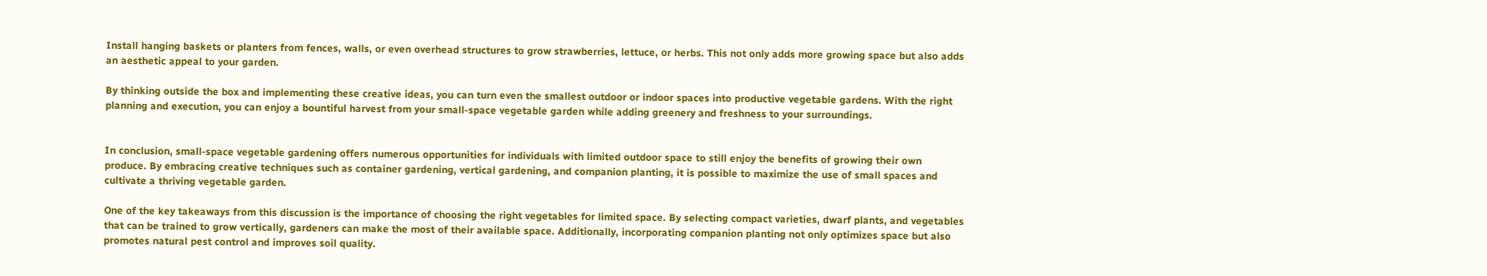Install hanging baskets or planters from fences, walls, or even overhead structures to grow strawberries, lettuce, or herbs. This not only adds more growing space but also adds an aesthetic appeal to your garden.

By thinking outside the box and implementing these creative ideas, you can turn even the smallest outdoor or indoor spaces into productive vegetable gardens. With the right planning and execution, you can enjoy a bountiful harvest from your small-space vegetable garden while adding greenery and freshness to your surroundings.


In conclusion, small-space vegetable gardening offers numerous opportunities for individuals with limited outdoor space to still enjoy the benefits of growing their own produce. By embracing creative techniques such as container gardening, vertical gardening, and companion planting, it is possible to maximize the use of small spaces and cultivate a thriving vegetable garden.

One of the key takeaways from this discussion is the importance of choosing the right vegetables for limited space. By selecting compact varieties, dwarf plants, and vegetables that can be trained to grow vertically, gardeners can make the most of their available space. Additionally, incorporating companion planting not only optimizes space but also promotes natural pest control and improves soil quality.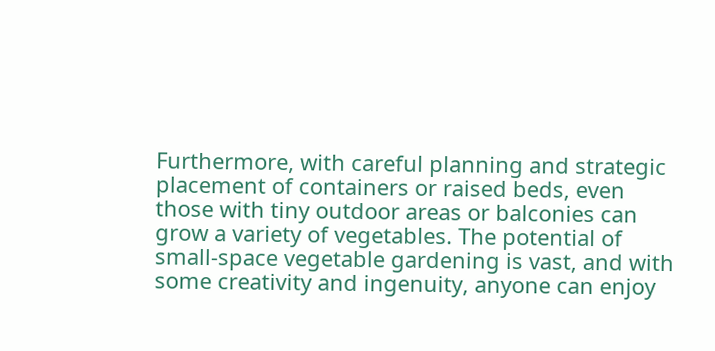Furthermore, with careful planning and strategic placement of containers or raised beds, even those with tiny outdoor areas or balconies can grow a variety of vegetables. The potential of small-space vegetable gardening is vast, and with some creativity and ingenuity, anyone can enjoy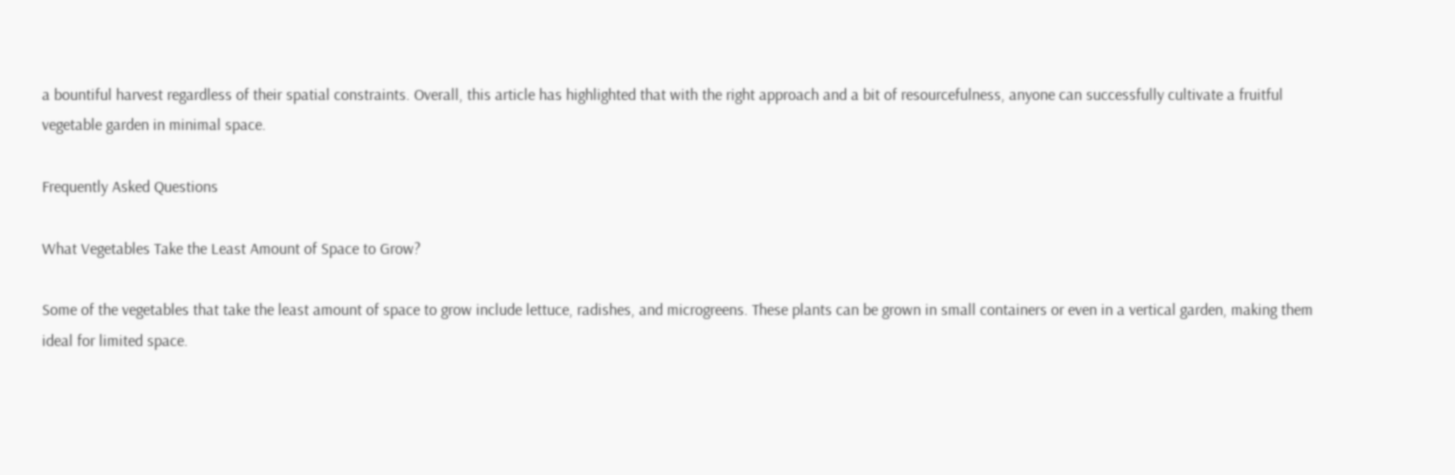a bountiful harvest regardless of their spatial constraints. Overall, this article has highlighted that with the right approach and a bit of resourcefulness, anyone can successfully cultivate a fruitful vegetable garden in minimal space.

Frequently Asked Questions

What Vegetables Take the Least Amount of Space to Grow?

Some of the vegetables that take the least amount of space to grow include lettuce, radishes, and microgreens. These plants can be grown in small containers or even in a vertical garden, making them ideal for limited space.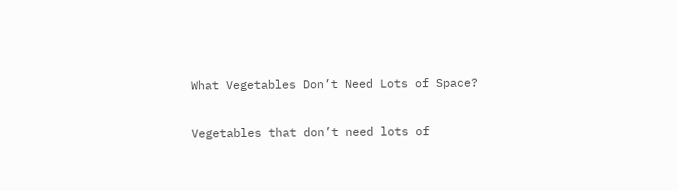What Vegetables Don’t Need Lots of Space?

Vegetables that don’t need lots of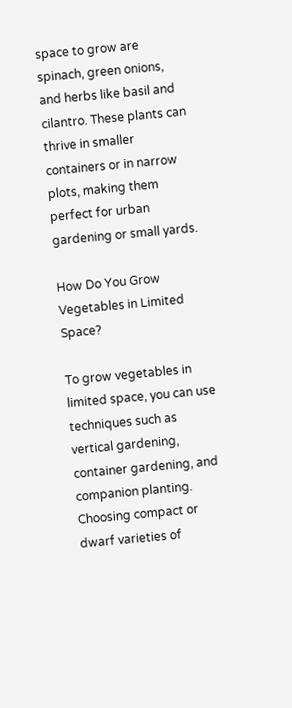space to grow are spinach, green onions, and herbs like basil and cilantro. These plants can thrive in smaller containers or in narrow plots, making them perfect for urban gardening or small yards.

How Do You Grow Vegetables in Limited Space?

To grow vegetables in limited space, you can use techniques such as vertical gardening, container gardening, and companion planting. Choosing compact or dwarf varieties of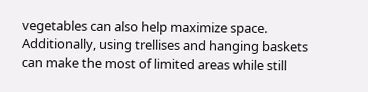vegetables can also help maximize space. Additionally, using trellises and hanging baskets can make the most of limited areas while still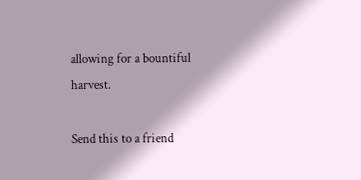allowing for a bountiful harvest.

Send this to a friend